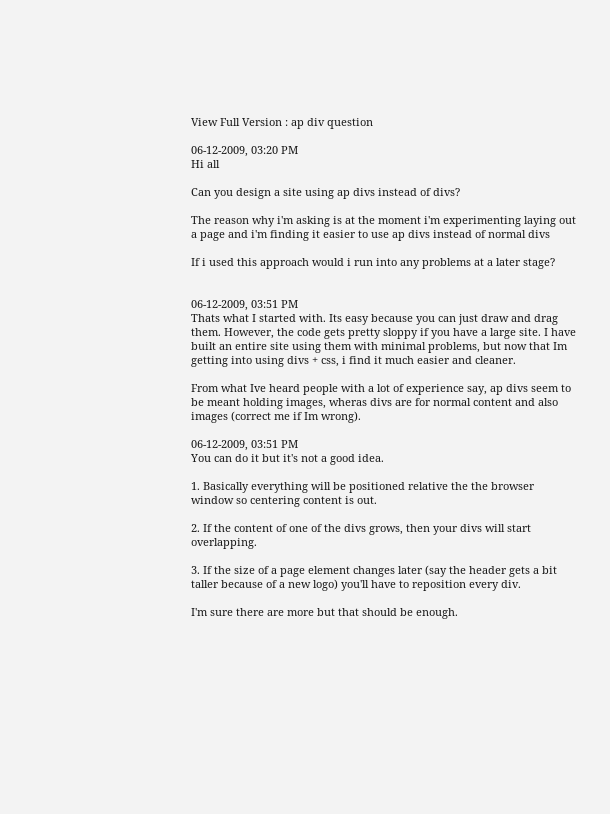View Full Version : ap div question

06-12-2009, 03:20 PM
Hi all

Can you design a site using ap divs instead of divs?

The reason why i'm asking is at the moment i'm experimenting laying out a page and i'm finding it easier to use ap divs instead of normal divs

If i used this approach would i run into any problems at a later stage?


06-12-2009, 03:51 PM
Thats what I started with. Its easy because you can just draw and drag them. However, the code gets pretty sloppy if you have a large site. I have built an entire site using them with minimal problems, but now that Im getting into using divs + css, i find it much easier and cleaner.

From what Ive heard people with a lot of experience say, ap divs seem to be meant holding images, wheras divs are for normal content and also images (correct me if Im wrong).

06-12-2009, 03:51 PM
You can do it but it's not a good idea.

1. Basically everything will be positioned relative the the browser window so centering content is out.

2. If the content of one of the divs grows, then your divs will start overlapping.

3. If the size of a page element changes later (say the header gets a bit taller because of a new logo) you'll have to reposition every div.

I'm sure there are more but that should be enough.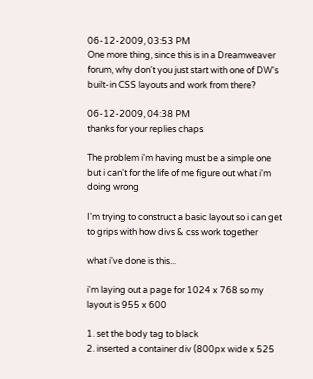06-12-2009, 03:53 PM
One more thing, since this is in a Dreamweaver forum, why don't you just start with one of DW's built-in CSS layouts and work from there?

06-12-2009, 04:38 PM
thanks for your replies chaps

The problem i'm having must be a simple one but i can't for the life of me figure out what i'm doing wrong

I'm trying to construct a basic layout so i can get to grips with how divs & css work together

what i've done is this...

i'm laying out a page for 1024 x 768 so my layout is 955 x 600

1. set the body tag to black
2. inserted a container div (800px wide x 525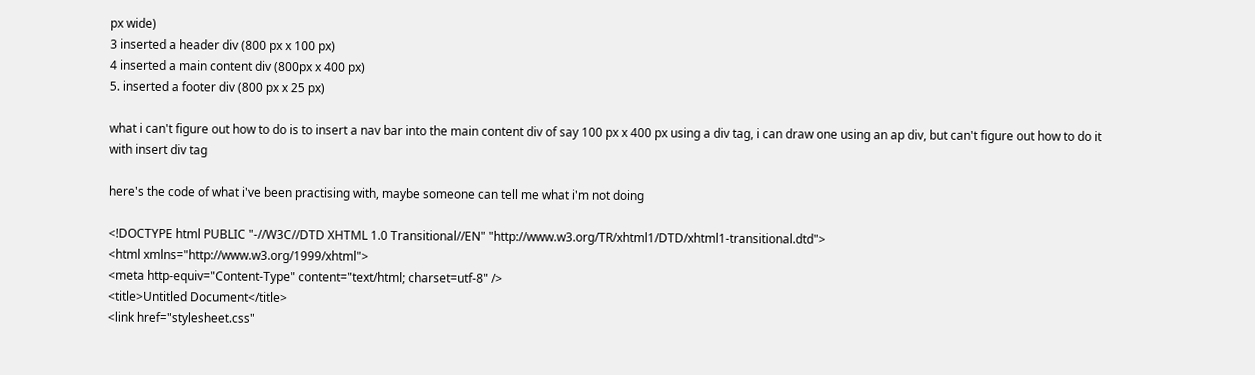px wide)
3 inserted a header div (800 px x 100 px)
4 inserted a main content div (800px x 400 px)
5. inserted a footer div (800 px x 25 px)

what i can't figure out how to do is to insert a nav bar into the main content div of say 100 px x 400 px using a div tag, i can draw one using an ap div, but can't figure out how to do it with insert div tag

here's the code of what i've been practising with, maybe someone can tell me what i'm not doing

<!DOCTYPE html PUBLIC "-//W3C//DTD XHTML 1.0 Transitional//EN" "http://www.w3.org/TR/xhtml1/DTD/xhtml1-transitional.dtd">
<html xmlns="http://www.w3.org/1999/xhtml">
<meta http-equiv="Content-Type" content="text/html; charset=utf-8" />
<title>Untitled Document</title>
<link href="stylesheet.css"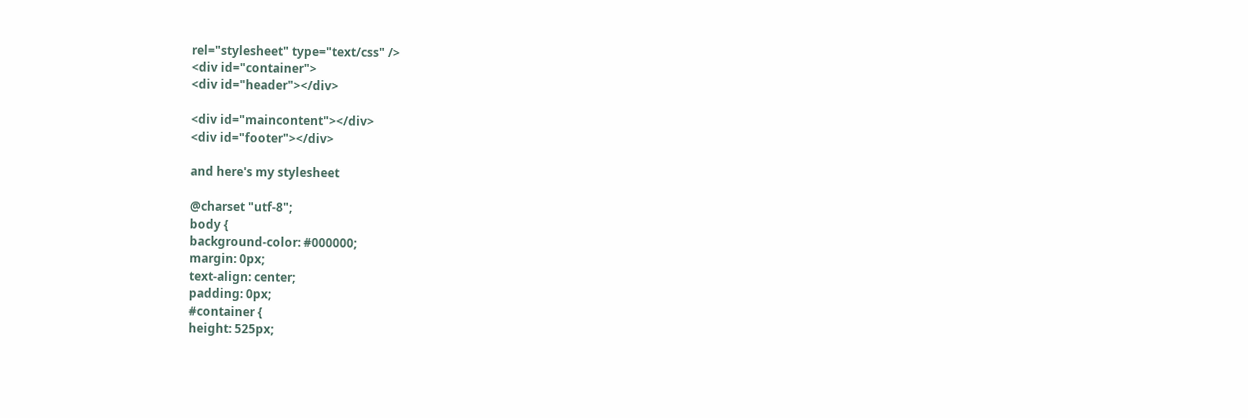rel="stylesheet" type="text/css" />
<div id="container">
<div id="header"></div>

<div id="maincontent"></div>
<div id="footer"></div>

and here's my stylesheet

@charset "utf-8";
body {
background-color: #000000;
margin: 0px;
text-align: center;
padding: 0px;
#container {
height: 525px;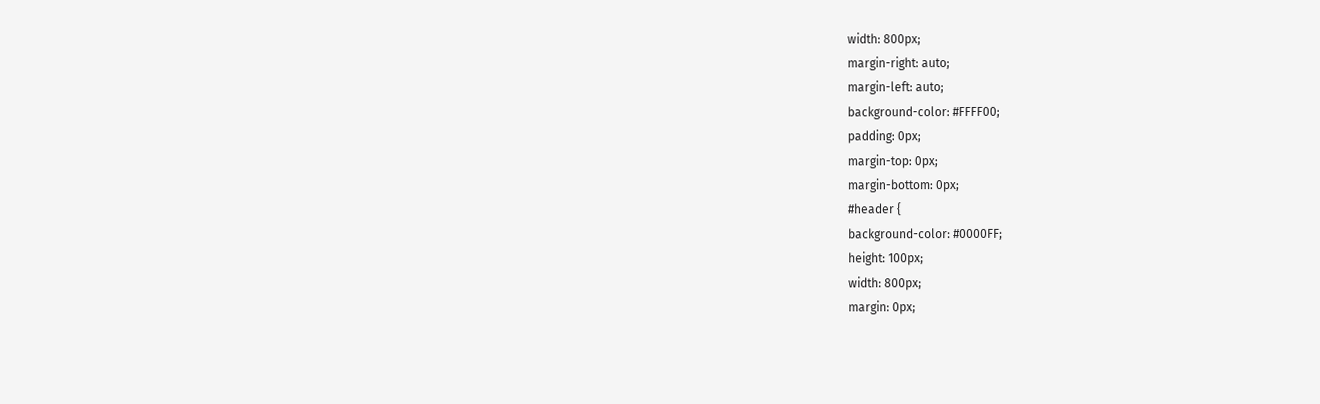width: 800px;
margin-right: auto;
margin-left: auto;
background-color: #FFFF00;
padding: 0px;
margin-top: 0px;
margin-bottom: 0px;
#header {
background-color: #0000FF;
height: 100px;
width: 800px;
margin: 0px;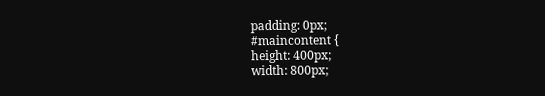padding: 0px;
#maincontent {
height: 400px;
width: 800px;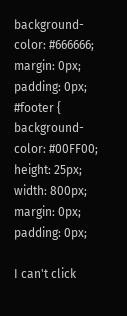background-color: #666666;
margin: 0px;
padding: 0px;
#footer {
background-color: #00FF00;
height: 25px;
width: 800px;
margin: 0px;
padding: 0px;

I can't click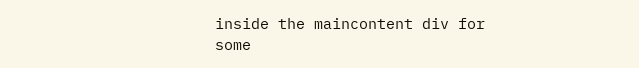inside the maincontent div for some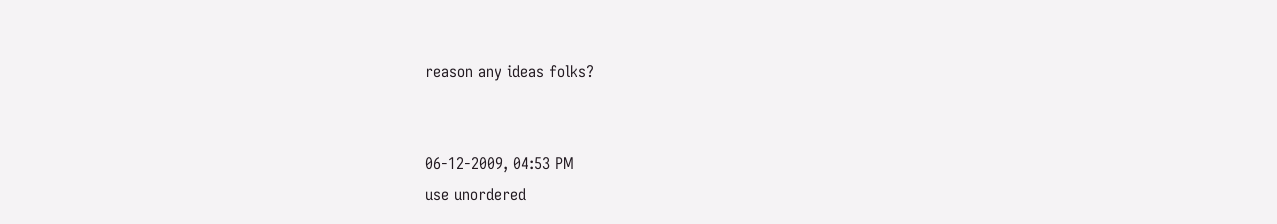reason any ideas folks?


06-12-2009, 04:53 PM
use unordered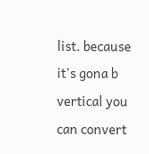list. because it's gona b vertical you can convert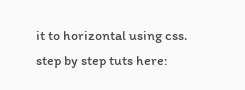it to horizontal using css. step by step tuts here: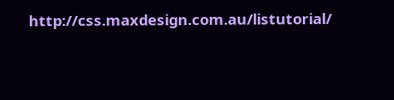http://css.maxdesign.com.au/listutorial/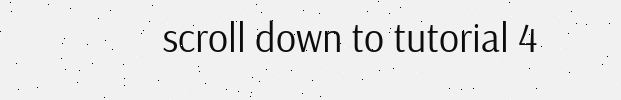scroll down to tutorial 4